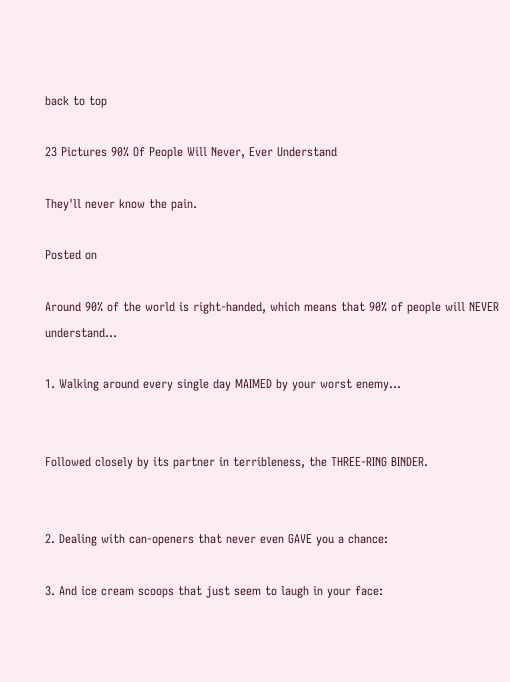back to top

23 Pictures 90% Of People Will Never, Ever Understand

They'll never know the pain.

Posted on

Around 90% of the world is right-handed, which means that 90% of people will NEVER understand...

1. Walking around every single day MAIMED by your worst enemy...


Followed closely by its partner in terribleness, the THREE-RING BINDER.


2. Dealing with can-openers that never even GAVE you a chance:

3. And ice cream scoops that just seem to laugh in your face: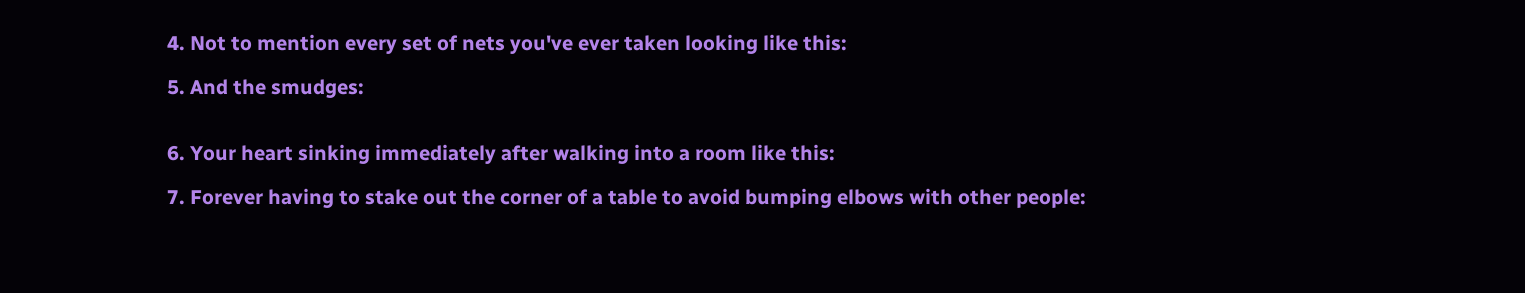4. Not to mention every set of nets you've ever taken looking like this:

5. And the smudges:


6. Your heart sinking immediately after walking into a room like this:

7. Forever having to stake out the corner of a table to avoid bumping elbows with other people: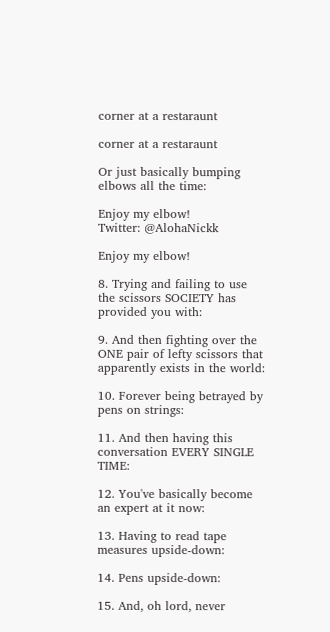corner at a restaraunt

corner at a restaraunt

Or just basically bumping elbows all the time:

Enjoy my elbow!
Twitter: @AlohaNickk

Enjoy my elbow!

8. Trying and failing to use the scissors SOCIETY has provided you with:

9. And then fighting over the ONE pair of lefty scissors that apparently exists in the world:

10. Forever being betrayed by pens on strings:

11. And then having this conversation EVERY SINGLE TIME:

12. You've basically become an expert at it now:

13. Having to read tape measures upside-down:

14. Pens upside-down:

15. And, oh lord, never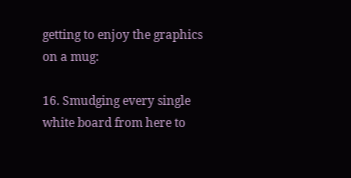getting to enjoy the graphics on a mug:

16. Smudging every single white board from here to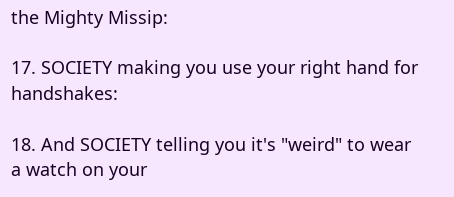the Mighty Missip:

17. SOCIETY making you use your right hand for handshakes:

18. And SOCIETY telling you it's "weird" to wear a watch on your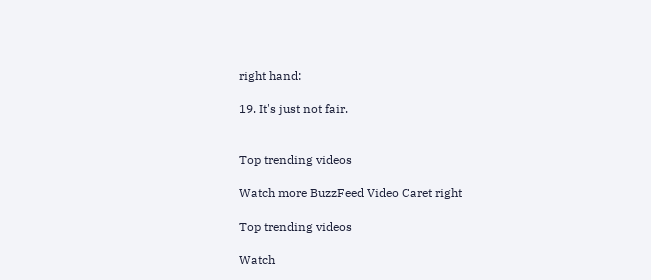right hand:

19. It's just not fair.


Top trending videos

Watch more BuzzFeed Video Caret right

Top trending videos

Watch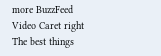more BuzzFeed Video Caret right
The best things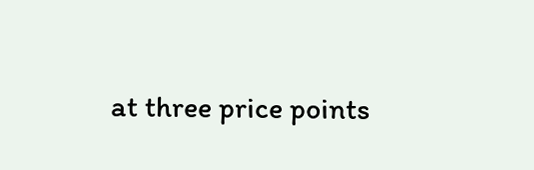at three price points